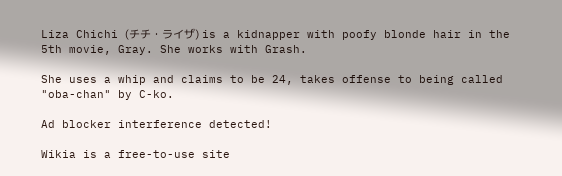Liza Chichi (チチ・ライザ) is a kidnapper with poofy blonde hair in the 5th movie, Gray. She works with Grash.

She uses a whip and claims to be 24, takes offense to being called "oba-chan" by C-ko.

Ad blocker interference detected!

Wikia is a free-to-use site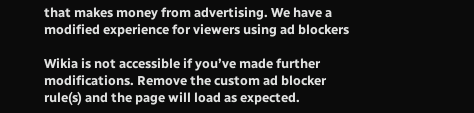that makes money from advertising. We have a modified experience for viewers using ad blockers

Wikia is not accessible if you’ve made further modifications. Remove the custom ad blocker rule(s) and the page will load as expected.